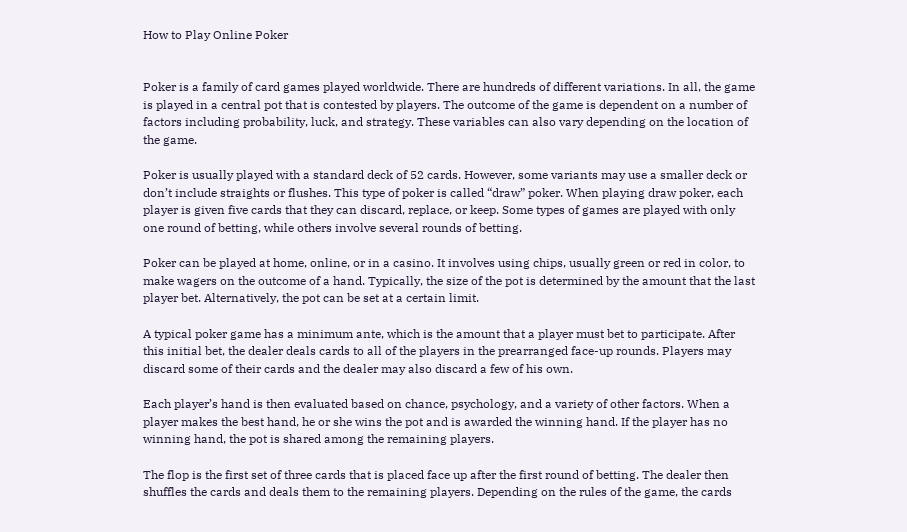How to Play Online Poker


Poker is a family of card games played worldwide. There are hundreds of different variations. In all, the game is played in a central pot that is contested by players. The outcome of the game is dependent on a number of factors including probability, luck, and strategy. These variables can also vary depending on the location of the game.

Poker is usually played with a standard deck of 52 cards. However, some variants may use a smaller deck or don’t include straights or flushes. This type of poker is called “draw” poker. When playing draw poker, each player is given five cards that they can discard, replace, or keep. Some types of games are played with only one round of betting, while others involve several rounds of betting.

Poker can be played at home, online, or in a casino. It involves using chips, usually green or red in color, to make wagers on the outcome of a hand. Typically, the size of the pot is determined by the amount that the last player bet. Alternatively, the pot can be set at a certain limit.

A typical poker game has a minimum ante, which is the amount that a player must bet to participate. After this initial bet, the dealer deals cards to all of the players in the prearranged face-up rounds. Players may discard some of their cards and the dealer may also discard a few of his own.

Each player’s hand is then evaluated based on chance, psychology, and a variety of other factors. When a player makes the best hand, he or she wins the pot and is awarded the winning hand. If the player has no winning hand, the pot is shared among the remaining players.

The flop is the first set of three cards that is placed face up after the first round of betting. The dealer then shuffles the cards and deals them to the remaining players. Depending on the rules of the game, the cards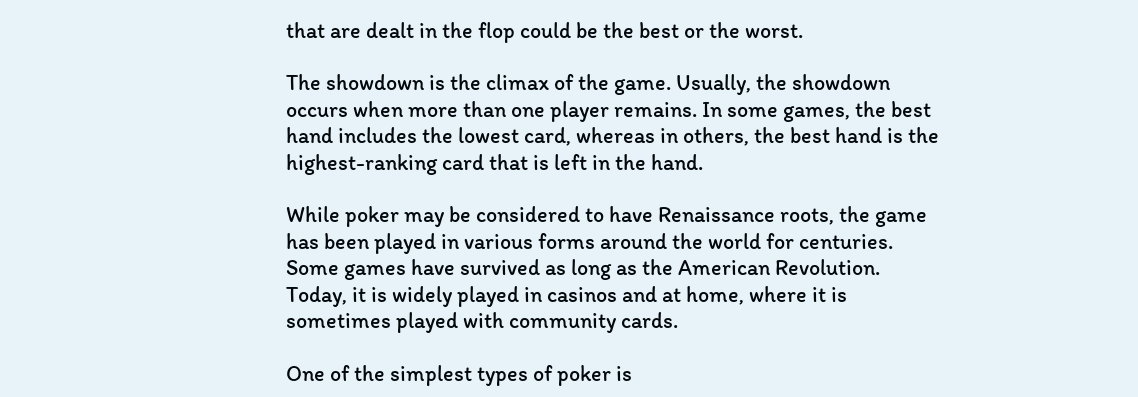that are dealt in the flop could be the best or the worst.

The showdown is the climax of the game. Usually, the showdown occurs when more than one player remains. In some games, the best hand includes the lowest card, whereas in others, the best hand is the highest-ranking card that is left in the hand.

While poker may be considered to have Renaissance roots, the game has been played in various forms around the world for centuries. Some games have survived as long as the American Revolution. Today, it is widely played in casinos and at home, where it is sometimes played with community cards.

One of the simplest types of poker is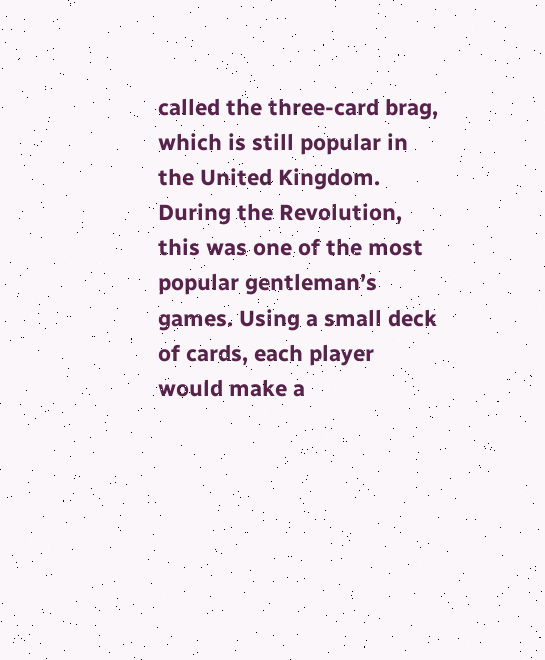called the three-card brag, which is still popular in the United Kingdom. During the Revolution, this was one of the most popular gentleman’s games. Using a small deck of cards, each player would make a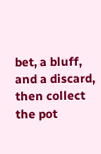bet, a bluff, and a discard, then collect the pot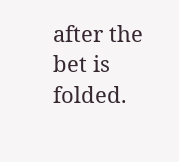after the bet is folded.